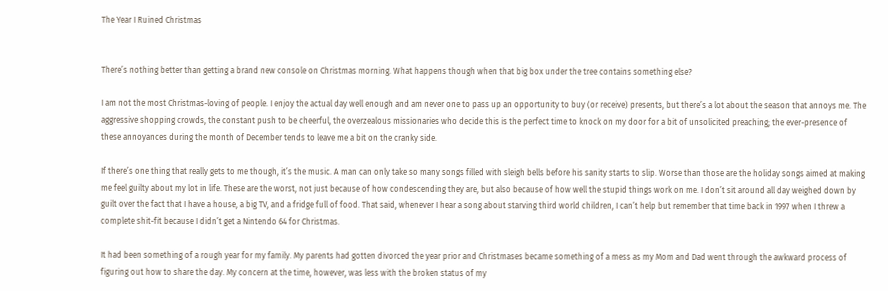The Year I Ruined Christmas


There’s nothing better than getting a brand new console on Christmas morning. What happens though when that big box under the tree contains something else?

I am not the most Christmas-loving of people. I enjoy the actual day well enough and am never one to pass up an opportunity to buy (or receive) presents, but there’s a lot about the season that annoys me. The aggressive shopping crowds, the constant push to be cheerful, the overzealous missionaries who decide this is the perfect time to knock on my door for a bit of unsolicited preaching; the ever-presence of these annoyances during the month of December tends to leave me a bit on the cranky side.

If there’s one thing that really gets to me though, it’s the music. A man can only take so many songs filled with sleigh bells before his sanity starts to slip. Worse than those are the holiday songs aimed at making me feel guilty about my lot in life. These are the worst, not just because of how condescending they are, but also because of how well the stupid things work on me. I don’t sit around all day weighed down by guilt over the fact that I have a house, a big TV, and a fridge full of food. That said, whenever I hear a song about starving third world children, I can’t help but remember that time back in 1997 when I threw a complete shit-fit because I didn’t get a Nintendo 64 for Christmas.

It had been something of a rough year for my family. My parents had gotten divorced the year prior and Christmases became something of a mess as my Mom and Dad went through the awkward process of figuring out how to share the day. My concern at the time, however, was less with the broken status of my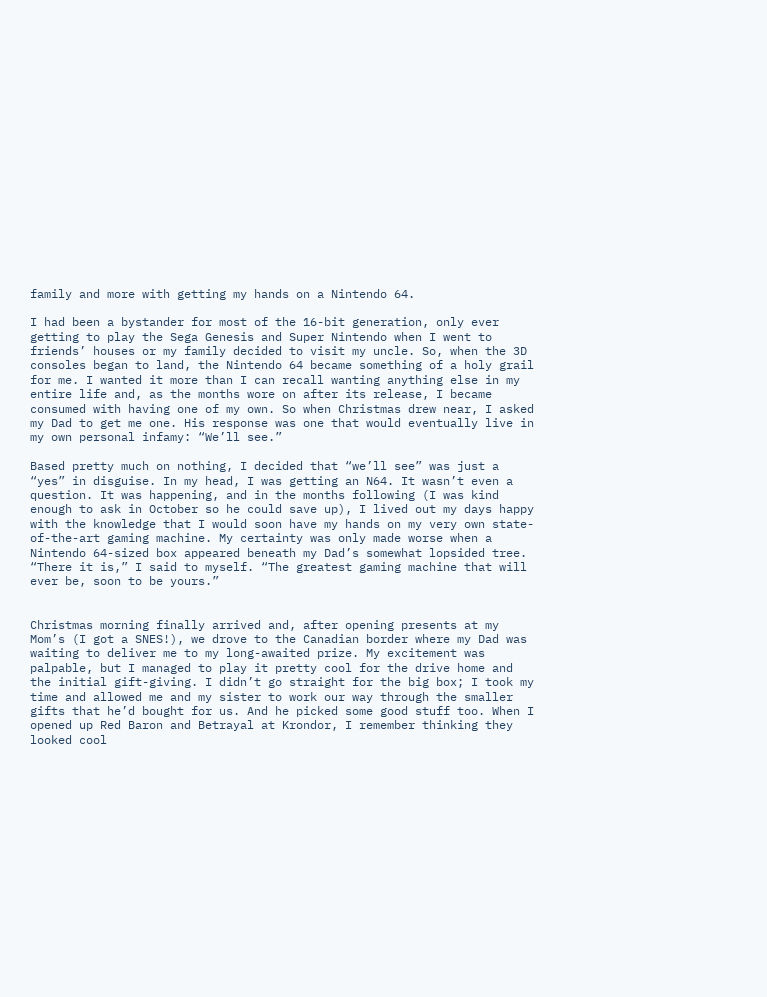family and more with getting my hands on a Nintendo 64.

I had been a bystander for most of the 16-bit generation, only ever getting to play the Sega Genesis and Super Nintendo when I went to friends’ houses or my family decided to visit my uncle. So, when the 3D consoles began to land, the Nintendo 64 became something of a holy grail for me. I wanted it more than I can recall wanting anything else in my entire life and, as the months wore on after its release, I became consumed with having one of my own. So when Christmas drew near, I asked my Dad to get me one. His response was one that would eventually live in my own personal infamy: “We’ll see.”

Based pretty much on nothing, I decided that “we’ll see” was just a “yes” in disguise. In my head, I was getting an N64. It wasn’t even a question. It was happening, and in the months following (I was kind enough to ask in October so he could save up), I lived out my days happy with the knowledge that I would soon have my hands on my very own state-of-the-art gaming machine. My certainty was only made worse when a Nintendo 64-sized box appeared beneath my Dad’s somewhat lopsided tree. “There it is,” I said to myself. “The greatest gaming machine that will ever be, soon to be yours.”


Christmas morning finally arrived and, after opening presents at my Mom’s (I got a SNES!), we drove to the Canadian border where my Dad was waiting to deliver me to my long-awaited prize. My excitement was palpable, but I managed to play it pretty cool for the drive home and the initial gift-giving. I didn’t go straight for the big box; I took my time and allowed me and my sister to work our way through the smaller gifts that he’d bought for us. And he picked some good stuff too. When I opened up Red Baron and Betrayal at Krondor, I remember thinking they looked cool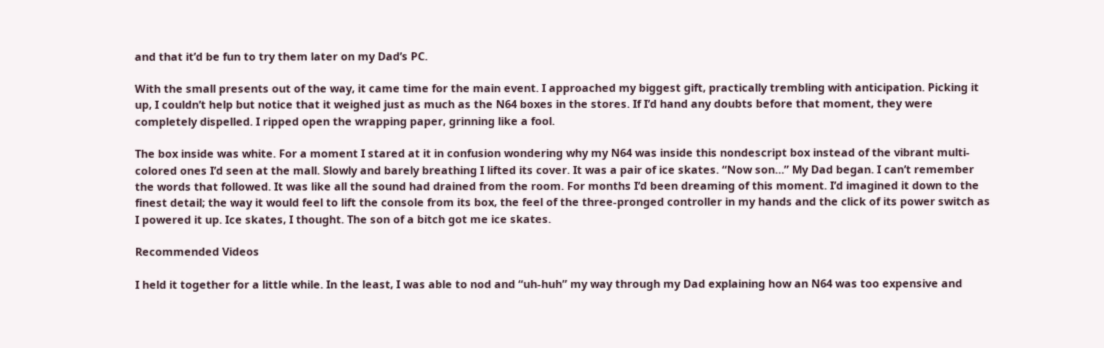and that it’d be fun to try them later on my Dad’s PC.

With the small presents out of the way, it came time for the main event. I approached my biggest gift, practically trembling with anticipation. Picking it up, I couldn’t help but notice that it weighed just as much as the N64 boxes in the stores. If I’d hand any doubts before that moment, they were completely dispelled. I ripped open the wrapping paper, grinning like a fool.

The box inside was white. For a moment I stared at it in confusion wondering why my N64 was inside this nondescript box instead of the vibrant multi-colored ones I’d seen at the mall. Slowly and barely breathing I lifted its cover. It was a pair of ice skates. “Now son…” My Dad began. I can’t remember the words that followed. It was like all the sound had drained from the room. For months I’d been dreaming of this moment. I’d imagined it down to the finest detail; the way it would feel to lift the console from its box, the feel of the three-pronged controller in my hands and the click of its power switch as I powered it up. Ice skates, I thought. The son of a bitch got me ice skates.

Recommended Videos

I held it together for a little while. In the least, I was able to nod and “uh-huh” my way through my Dad explaining how an N64 was too expensive and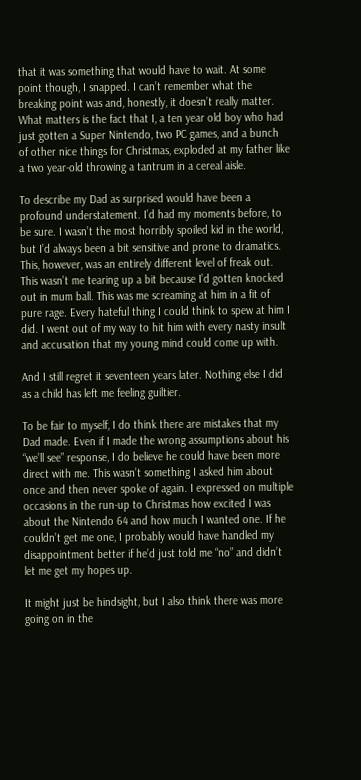that it was something that would have to wait. At some point though, I snapped. I can’t remember what the breaking point was and, honestly, it doesn’t really matter. What matters is the fact that I, a ten year old boy who had just gotten a Super Nintendo, two PC games, and a bunch of other nice things for Christmas, exploded at my father like a two year-old throwing a tantrum in a cereal aisle.

To describe my Dad as surprised would have been a profound understatement. I’d had my moments before, to be sure. I wasn’t the most horribly spoiled kid in the world, but I’d always been a bit sensitive and prone to dramatics. This, however, was an entirely different level of freak out. This wasn’t me tearing up a bit because I’d gotten knocked out in mum ball. This was me screaming at him in a fit of pure rage. Every hateful thing I could think to spew at him I did. I went out of my way to hit him with every nasty insult and accusation that my young mind could come up with.

And I still regret it seventeen years later. Nothing else I did as a child has left me feeling guiltier.

To be fair to myself, I do think there are mistakes that my Dad made. Even if I made the wrong assumptions about his “we’ll see” response, I do believe he could have been more direct with me. This wasn’t something I asked him about once and then never spoke of again. I expressed on multiple occasions in the run-up to Christmas how excited I was about the Nintendo 64 and how much I wanted one. If he couldn’t get me one, I probably would have handled my disappointment better if he’d just told me “no” and didn’t let me get my hopes up.

It might just be hindsight, but I also think there was more going on in the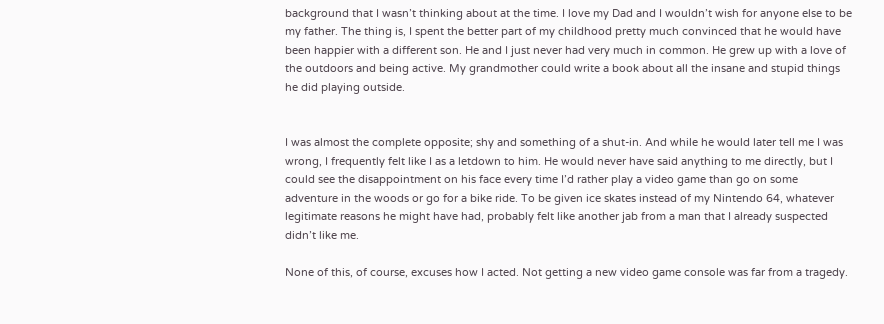background that I wasn’t thinking about at the time. I love my Dad and I wouldn’t wish for anyone else to be my father. The thing is, I spent the better part of my childhood pretty much convinced that he would have been happier with a different son. He and I just never had very much in common. He grew up with a love of the outdoors and being active. My grandmother could write a book about all the insane and stupid things he did playing outside.


I was almost the complete opposite; shy and something of a shut-in. And while he would later tell me I was wrong, I frequently felt like I as a letdown to him. He would never have said anything to me directly, but I could see the disappointment on his face every time I’d rather play a video game than go on some adventure in the woods or go for a bike ride. To be given ice skates instead of my Nintendo 64, whatever legitimate reasons he might have had, probably felt like another jab from a man that I already suspected didn’t like me.

None of this, of course, excuses how I acted. Not getting a new video game console was far from a tragedy.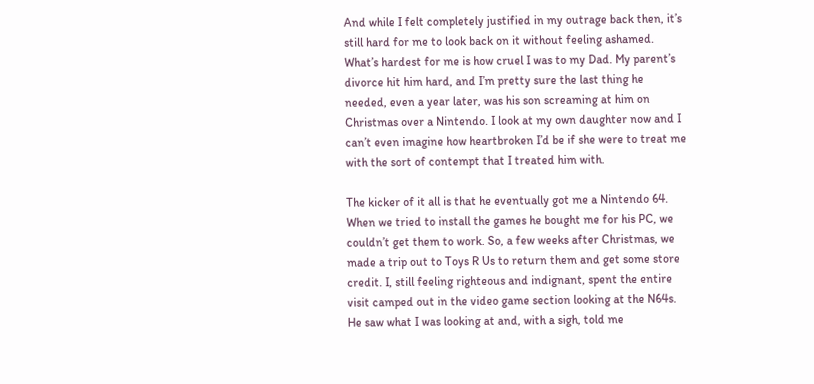And while I felt completely justified in my outrage back then, it’s still hard for me to look back on it without feeling ashamed. What’s hardest for me is how cruel I was to my Dad. My parent’s divorce hit him hard, and I’m pretty sure the last thing he needed, even a year later, was his son screaming at him on Christmas over a Nintendo. I look at my own daughter now and I can’t even imagine how heartbroken I’d be if she were to treat me with the sort of contempt that I treated him with.

The kicker of it all is that he eventually got me a Nintendo 64. When we tried to install the games he bought me for his PC, we couldn’t get them to work. So, a few weeks after Christmas, we made a trip out to Toys R Us to return them and get some store credit. I, still feeling righteous and indignant, spent the entire visit camped out in the video game section looking at the N64s. He saw what I was looking at and, with a sigh, told me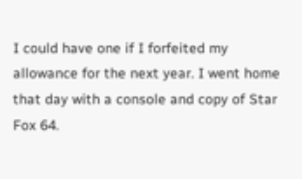I could have one if I forfeited my allowance for the next year. I went home that day with a console and copy of Star Fox 64.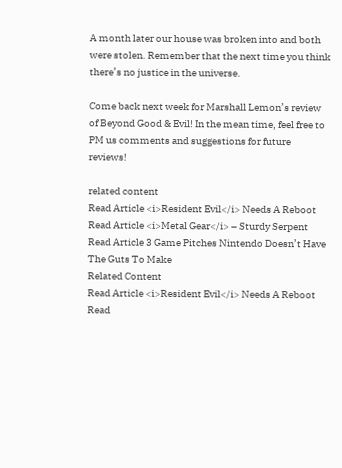A month later our house was broken into and both were stolen. Remember that the next time you think there’s no justice in the universe.

Come back next week for Marshall Lemon’s review of Beyond Good & Evil! In the mean time, feel free to PM us comments and suggestions for future reviews!

related content
Read Article <i>Resident Evil</i> Needs A Reboot
Read Article <i>Metal Gear</i> – Sturdy Serpent
Read Article 3 Game Pitches Nintendo Doesn’t Have The Guts To Make
Related Content
Read Article <i>Resident Evil</i> Needs A Reboot
Read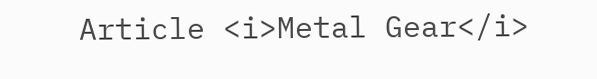Article <i>Metal Gear</i>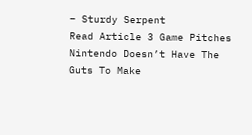– Sturdy Serpent
Read Article 3 Game Pitches Nintendo Doesn’t Have The Guts To Make